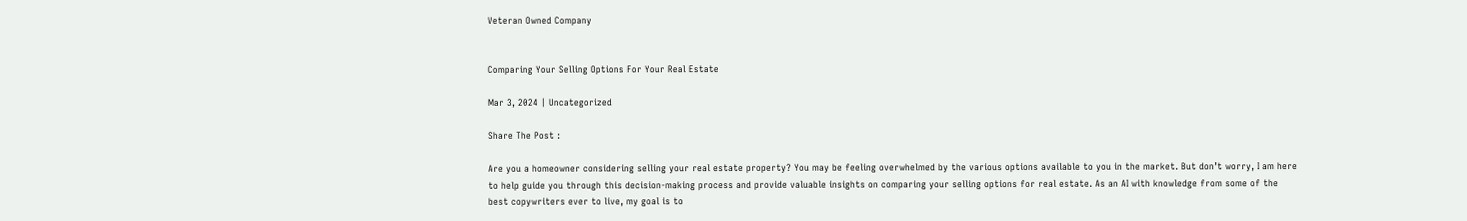Veteran Owned Company


Comparing Your Selling Options For Your Real Estate

Mar 3, 2024 | Uncategorized

Share The Post :

Are you a homeowner considering selling your real estate property? You may be feeling overwhelmed by the various options available to you in the market. But don’t worry, I am here to help guide you through this decision-making process and provide valuable insights on comparing your selling options for real estate. As an AI with knowledge from some of the best copywriters ever to live, my goal is to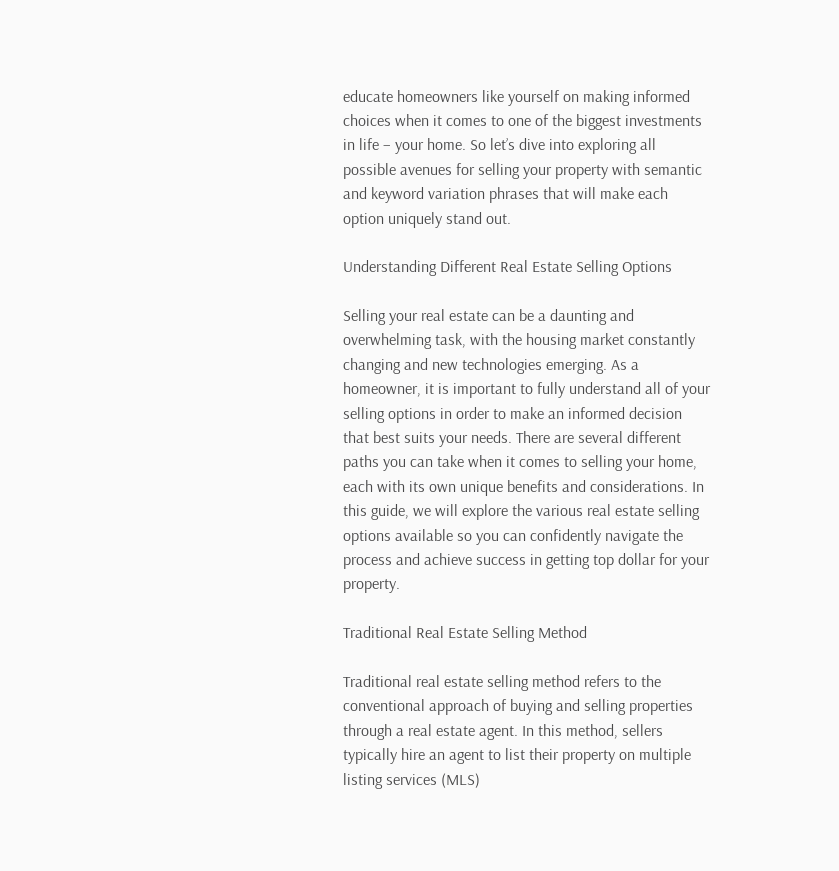educate homeowners like yourself on making informed choices when it comes to one of the biggest investments in life – your home. So let’s dive into exploring all possible avenues for selling your property with semantic and keyword variation phrases that will make each option uniquely stand out.

Understanding Different Real Estate Selling Options

Selling your real estate can be a daunting and overwhelming task, with the housing market constantly changing and new technologies emerging. As a homeowner, it is important to fully understand all of your selling options in order to make an informed decision that best suits your needs. There are several different paths you can take when it comes to selling your home, each with its own unique benefits and considerations. In this guide, we will explore the various real estate selling options available so you can confidently navigate the process and achieve success in getting top dollar for your property.

Traditional Real Estate Selling Method

Traditional real estate selling method refers to the conventional approach of buying and selling properties through a real estate agent. In this method, sellers typically hire an agent to list their property on multiple listing services (MLS)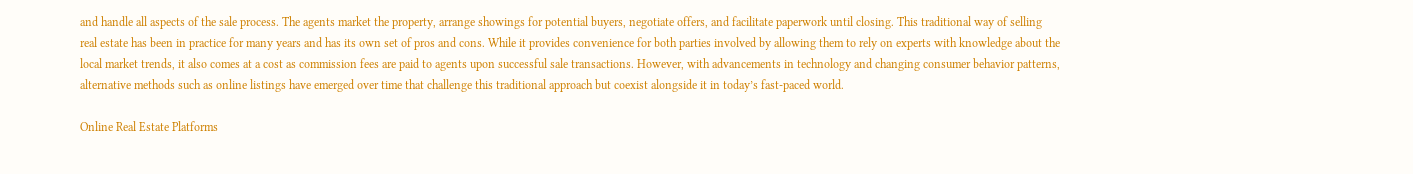and handle all aspects of the sale process. The agents market the property, arrange showings for potential buyers, negotiate offers, and facilitate paperwork until closing. This traditional way of selling real estate has been in practice for many years and has its own set of pros and cons. While it provides convenience for both parties involved by allowing them to rely on experts with knowledge about the local market trends, it also comes at a cost as commission fees are paid to agents upon successful sale transactions. However, with advancements in technology and changing consumer behavior patterns, alternative methods such as online listings have emerged over time that challenge this traditional approach but coexist alongside it in today’s fast-paced world.

Online Real Estate Platforms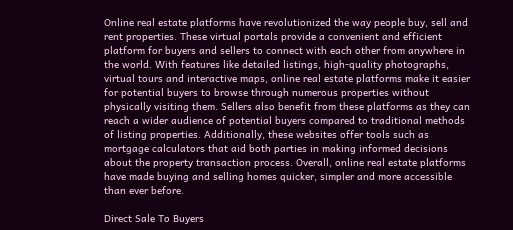Online real estate platforms have revolutionized the way people buy, sell and rent properties. These virtual portals provide a convenient and efficient platform for buyers and sellers to connect with each other from anywhere in the world. With features like detailed listings, high-quality photographs, virtual tours and interactive maps, online real estate platforms make it easier for potential buyers to browse through numerous properties without physically visiting them. Sellers also benefit from these platforms as they can reach a wider audience of potential buyers compared to traditional methods of listing properties. Additionally, these websites offer tools such as mortgage calculators that aid both parties in making informed decisions about the property transaction process. Overall, online real estate platforms have made buying and selling homes quicker, simpler and more accessible than ever before.

Direct Sale To Buyers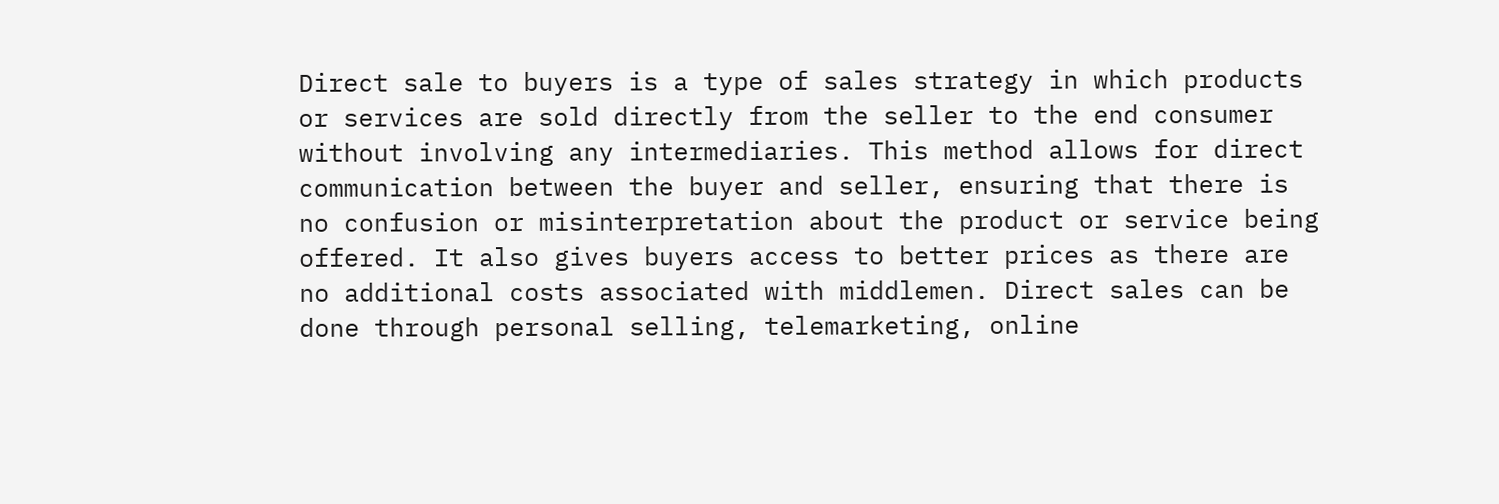Direct sale to buyers is a type of sales strategy in which products or services are sold directly from the seller to the end consumer without involving any intermediaries. This method allows for direct communication between the buyer and seller, ensuring that there is no confusion or misinterpretation about the product or service being offered. It also gives buyers access to better prices as there are no additional costs associated with middlemen. Direct sales can be done through personal selling, telemarketing, online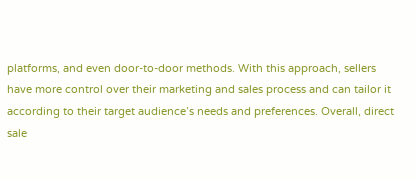platforms, and even door-to-door methods. With this approach, sellers have more control over their marketing and sales process and can tailor it according to their target audience’s needs and preferences. Overall, direct sale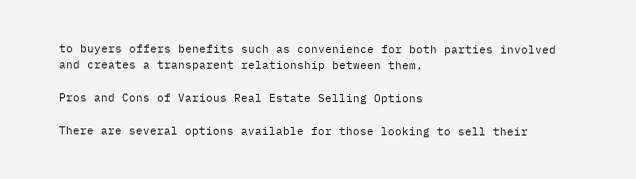to buyers offers benefits such as convenience for both parties involved and creates a transparent relationship between them.

Pros and Cons of Various Real Estate Selling Options

There are several options available for those looking to sell their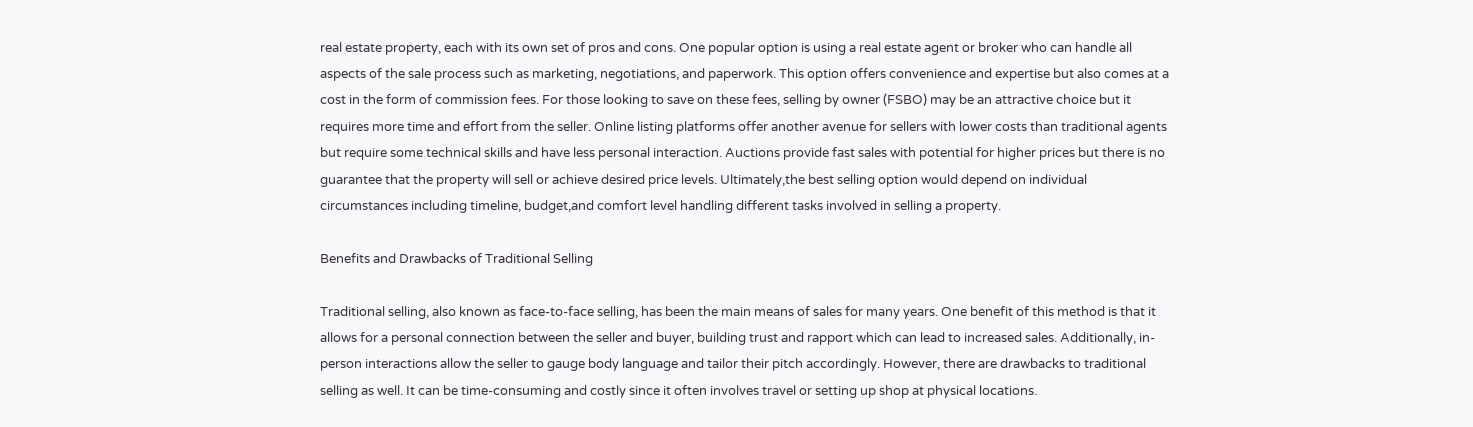real estate property, each with its own set of pros and cons. One popular option is using a real estate agent or broker who can handle all aspects of the sale process such as marketing, negotiations, and paperwork. This option offers convenience and expertise but also comes at a cost in the form of commission fees. For those looking to save on these fees, selling by owner (FSBO) may be an attractive choice but it requires more time and effort from the seller. Online listing platforms offer another avenue for sellers with lower costs than traditional agents but require some technical skills and have less personal interaction. Auctions provide fast sales with potential for higher prices but there is no guarantee that the property will sell or achieve desired price levels. Ultimately,the best selling option would depend on individual circumstances including timeline, budget,and comfort level handling different tasks involved in selling a property.

Benefits and Drawbacks of Traditional Selling

Traditional selling, also known as face-to-face selling, has been the main means of sales for many years. One benefit of this method is that it allows for a personal connection between the seller and buyer, building trust and rapport which can lead to increased sales. Additionally, in-person interactions allow the seller to gauge body language and tailor their pitch accordingly. However, there are drawbacks to traditional selling as well. It can be time-consuming and costly since it often involves travel or setting up shop at physical locations.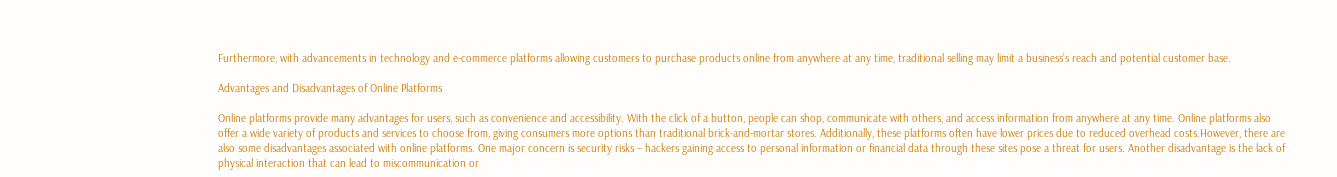Furthermore, with advancements in technology and e-commerce platforms allowing customers to purchase products online from anywhere at any time, traditional selling may limit a business’s reach and potential customer base.

Advantages and Disadvantages of Online Platforms

Online platforms provide many advantages for users, such as convenience and accessibility. With the click of a button, people can shop, communicate with others, and access information from anywhere at any time. Online platforms also offer a wide variety of products and services to choose from, giving consumers more options than traditional brick-and-mortar stores. Additionally, these platforms often have lower prices due to reduced overhead costs.However, there are also some disadvantages associated with online platforms. One major concern is security risks – hackers gaining access to personal information or financial data through these sites pose a threat for users. Another disadvantage is the lack of physical interaction that can lead to miscommunication or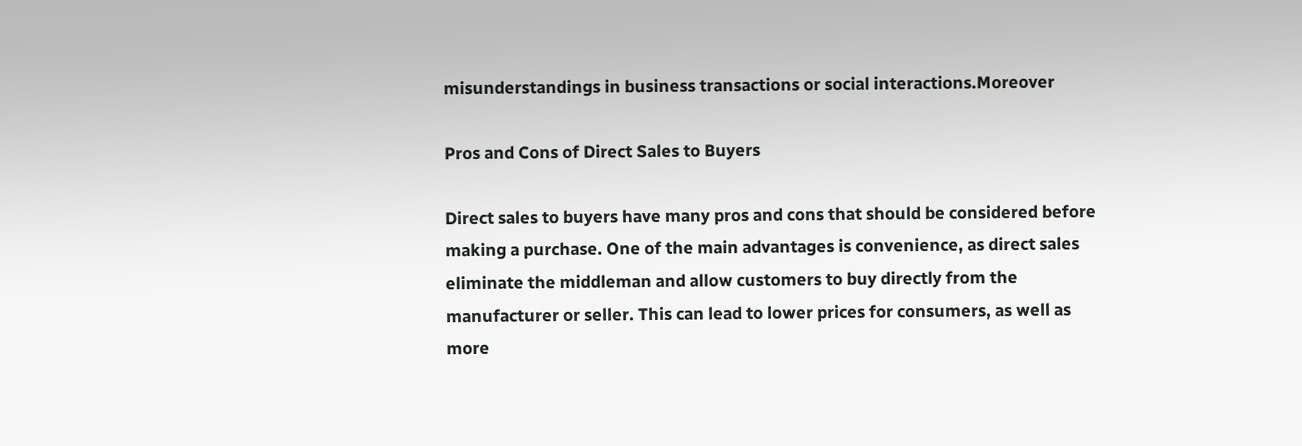misunderstandings in business transactions or social interactions.Moreover

Pros and Cons of Direct Sales to Buyers

Direct sales to buyers have many pros and cons that should be considered before making a purchase. One of the main advantages is convenience, as direct sales eliminate the middleman and allow customers to buy directly from the manufacturer or seller. This can lead to lower prices for consumers, as well as more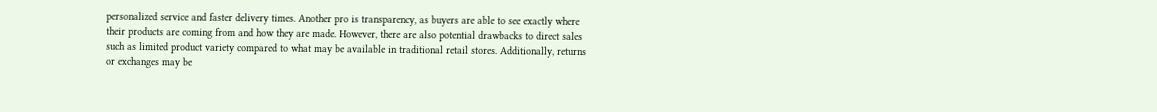personalized service and faster delivery times. Another pro is transparency, as buyers are able to see exactly where their products are coming from and how they are made. However, there are also potential drawbacks to direct sales such as limited product variety compared to what may be available in traditional retail stores. Additionally, returns or exchanges may be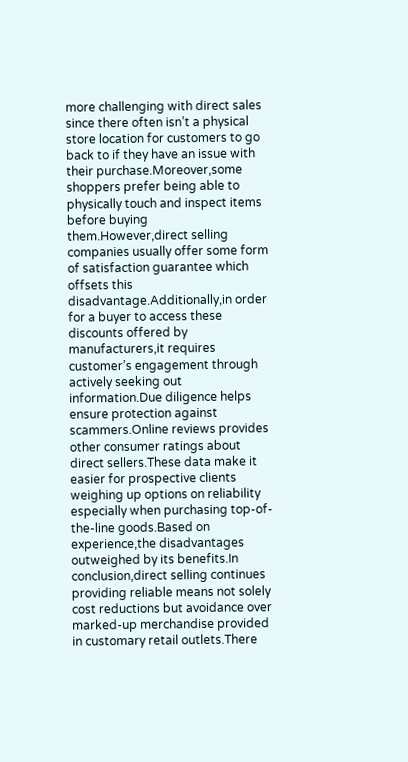more challenging with direct sales since there often isn’t a physical store location for customers to go back to if they have an issue with their purchase.Moreover,some shoppers prefer being able to physically touch and inspect items before buying them.However,direct selling companies usually offer some form of satisfaction guarantee which offsets this disadvantage.Additionally,in order for a buyer to access these discounts offered by manufacturers,it requires customer’s engagement through actively seeking out information.Due diligence helps ensure protection against scammers.Online reviews provides other consumer ratings about direct sellers.These data make it easier for prospective clients weighing up options on reliability especially when purchasing top-of-the-line goods.Based on experience,the disadvantages outweighed by its benefits.In conclusion,direct selling continues providing reliable means not solely cost reductions but avoidance over marked-up merchandise provided in customary retail outlets.There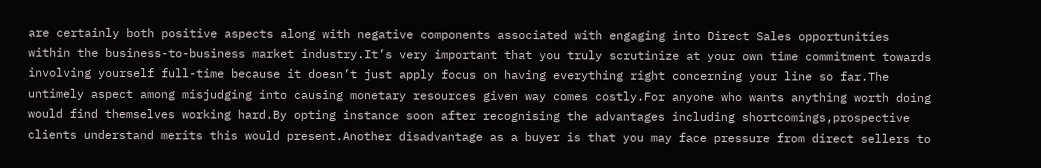are certainly both positive aspects along with negative components associated with engaging into Direct Sales opportunities within the business-to-business market industry.It’s very important that you truly scrutinize at your own time commitment towards involving yourself full-time because it doesn’t just apply focus on having everything right concerning your line so far.The untimely aspect among misjudging into causing monetary resources given way comes costly.For anyone who wants anything worth doing would find themselves working hard.By opting instance soon after recognising the advantages including shortcomings,prospective clients understand merits this would present.Another disadvantage as a buyer is that you may face pressure from direct sellers to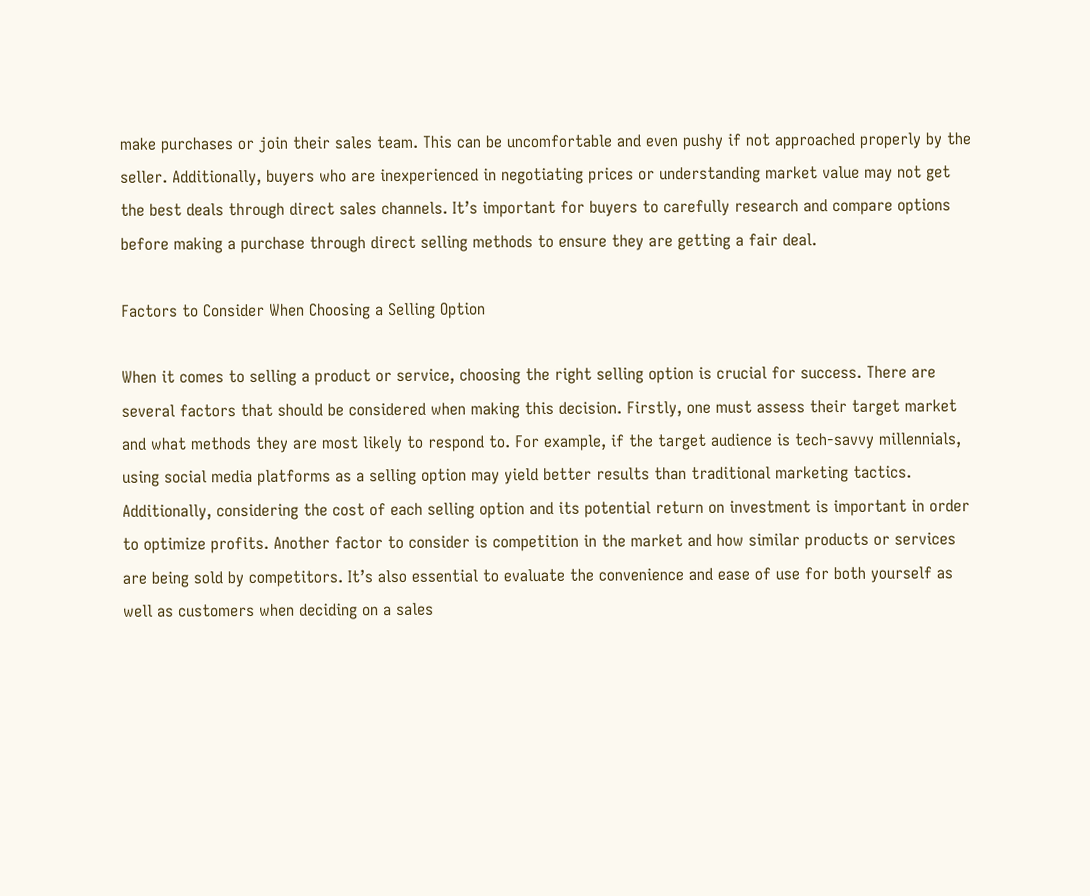make purchases or join their sales team. This can be uncomfortable and even pushy if not approached properly by the seller. Additionally, buyers who are inexperienced in negotiating prices or understanding market value may not get the best deals through direct sales channels. It’s important for buyers to carefully research and compare options before making a purchase through direct selling methods to ensure they are getting a fair deal.

Factors to Consider When Choosing a Selling Option

When it comes to selling a product or service, choosing the right selling option is crucial for success. There are several factors that should be considered when making this decision. Firstly, one must assess their target market and what methods they are most likely to respond to. For example, if the target audience is tech-savvy millennials, using social media platforms as a selling option may yield better results than traditional marketing tactics. Additionally, considering the cost of each selling option and its potential return on investment is important in order to optimize profits. Another factor to consider is competition in the market and how similar products or services are being sold by competitors. It’s also essential to evaluate the convenience and ease of use for both yourself as well as customers when deciding on a sales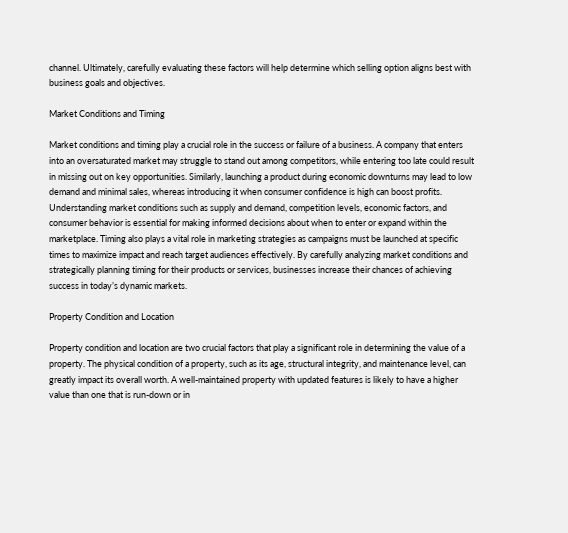channel. Ultimately, carefully evaluating these factors will help determine which selling option aligns best with business goals and objectives.

Market Conditions and Timing

Market conditions and timing play a crucial role in the success or failure of a business. A company that enters into an oversaturated market may struggle to stand out among competitors, while entering too late could result in missing out on key opportunities. Similarly, launching a product during economic downturns may lead to low demand and minimal sales, whereas introducing it when consumer confidence is high can boost profits. Understanding market conditions such as supply and demand, competition levels, economic factors, and consumer behavior is essential for making informed decisions about when to enter or expand within the marketplace. Timing also plays a vital role in marketing strategies as campaigns must be launched at specific times to maximize impact and reach target audiences effectively. By carefully analyzing market conditions and strategically planning timing for their products or services, businesses increase their chances of achieving success in today’s dynamic markets.

Property Condition and Location

Property condition and location are two crucial factors that play a significant role in determining the value of a property. The physical condition of a property, such as its age, structural integrity, and maintenance level, can greatly impact its overall worth. A well-maintained property with updated features is likely to have a higher value than one that is run-down or in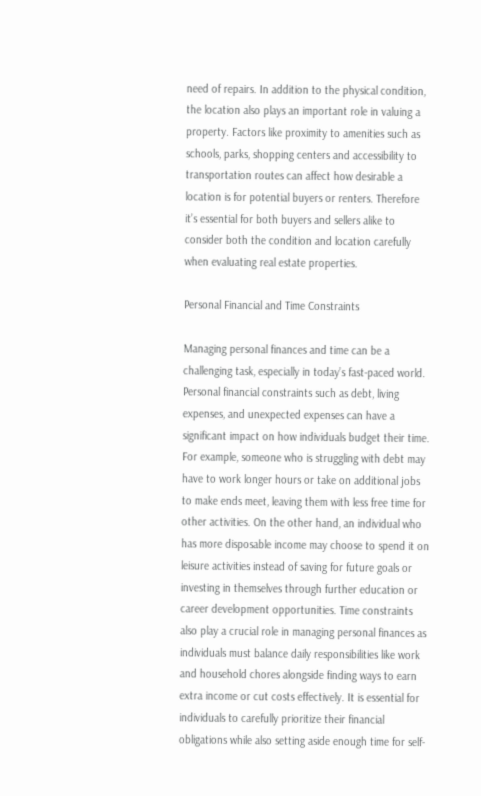need of repairs. In addition to the physical condition, the location also plays an important role in valuing a property. Factors like proximity to amenities such as schools, parks, shopping centers and accessibility to transportation routes can affect how desirable a location is for potential buyers or renters. Therefore it’s essential for both buyers and sellers alike to consider both the condition and location carefully when evaluating real estate properties.

Personal Financial and Time Constraints

Managing personal finances and time can be a challenging task, especially in today’s fast-paced world. Personal financial constraints such as debt, living expenses, and unexpected expenses can have a significant impact on how individuals budget their time. For example, someone who is struggling with debt may have to work longer hours or take on additional jobs to make ends meet, leaving them with less free time for other activities. On the other hand, an individual who has more disposable income may choose to spend it on leisure activities instead of saving for future goals or investing in themselves through further education or career development opportunities. Time constraints also play a crucial role in managing personal finances as individuals must balance daily responsibilities like work and household chores alongside finding ways to earn extra income or cut costs effectively. It is essential for individuals to carefully prioritize their financial obligations while also setting aside enough time for self-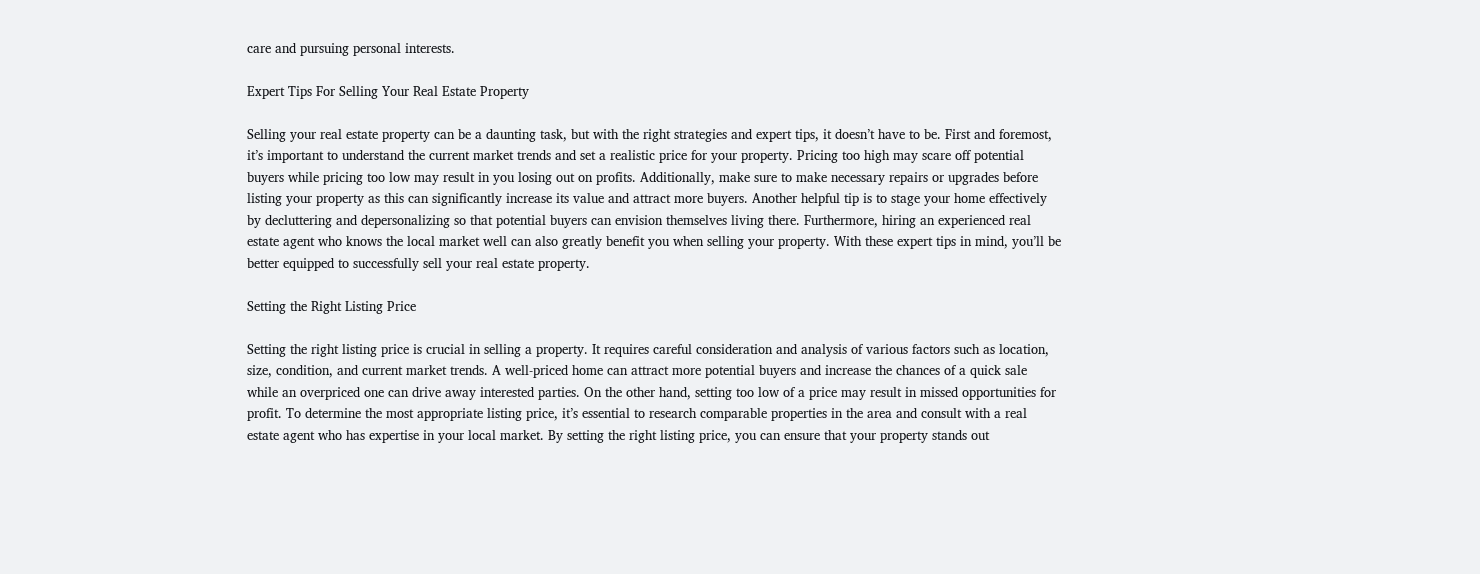care and pursuing personal interests.

Expert Tips For Selling Your Real Estate Property

Selling your real estate property can be a daunting task, but with the right strategies and expert tips, it doesn’t have to be. First and foremost, it’s important to understand the current market trends and set a realistic price for your property. Pricing too high may scare off potential buyers while pricing too low may result in you losing out on profits. Additionally, make sure to make necessary repairs or upgrades before listing your property as this can significantly increase its value and attract more buyers. Another helpful tip is to stage your home effectively by decluttering and depersonalizing so that potential buyers can envision themselves living there. Furthermore, hiring an experienced real estate agent who knows the local market well can also greatly benefit you when selling your property. With these expert tips in mind, you’ll be better equipped to successfully sell your real estate property.

Setting the Right Listing Price

Setting the right listing price is crucial in selling a property. It requires careful consideration and analysis of various factors such as location, size, condition, and current market trends. A well-priced home can attract more potential buyers and increase the chances of a quick sale while an overpriced one can drive away interested parties. On the other hand, setting too low of a price may result in missed opportunities for profit. To determine the most appropriate listing price, it’s essential to research comparable properties in the area and consult with a real estate agent who has expertise in your local market. By setting the right listing price, you can ensure that your property stands out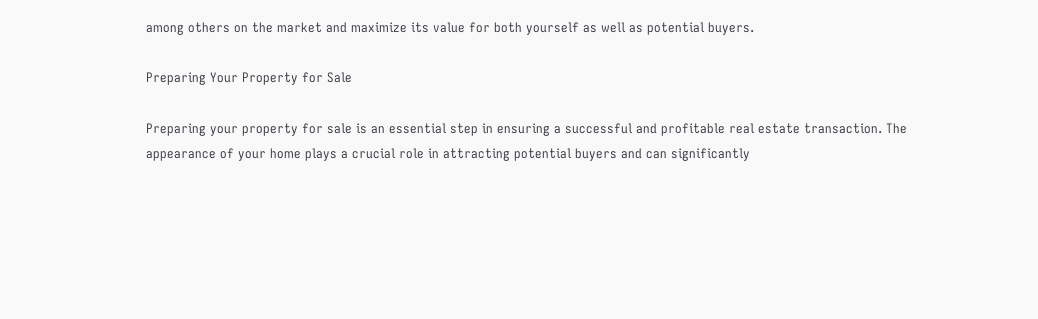among others on the market and maximize its value for both yourself as well as potential buyers.

Preparing Your Property for Sale

Preparing your property for sale is an essential step in ensuring a successful and profitable real estate transaction. The appearance of your home plays a crucial role in attracting potential buyers and can significantly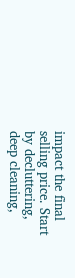impact the final selling price. Start by decluttering, deep cleaning,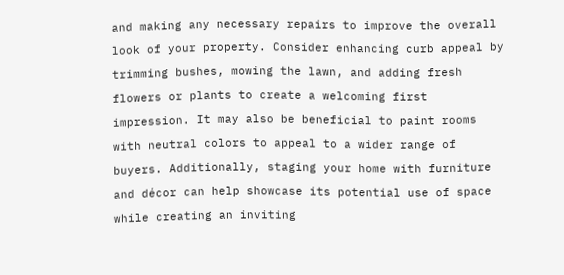and making any necessary repairs to improve the overall look of your property. Consider enhancing curb appeal by trimming bushes, mowing the lawn, and adding fresh flowers or plants to create a welcoming first impression. It may also be beneficial to paint rooms with neutral colors to appeal to a wider range of buyers. Additionally, staging your home with furniture and décor can help showcase its potential use of space while creating an inviting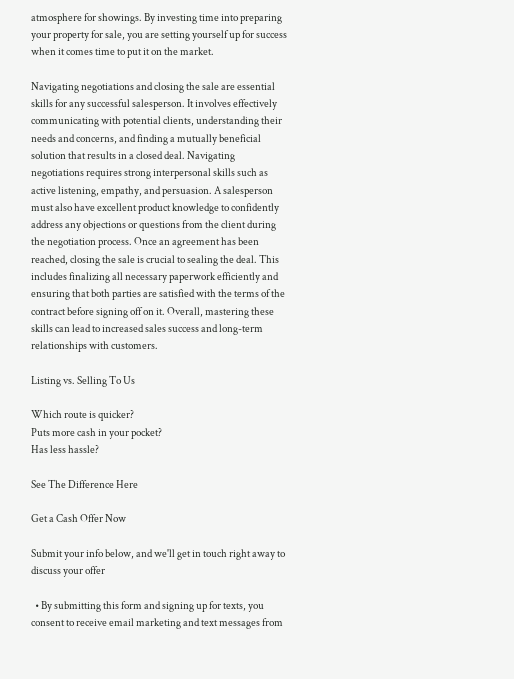atmosphere for showings. By investing time into preparing your property for sale, you are setting yourself up for success when it comes time to put it on the market.

Navigating negotiations and closing the sale are essential skills for any successful salesperson. It involves effectively communicating with potential clients, understanding their needs and concerns, and finding a mutually beneficial solution that results in a closed deal. Navigating negotiations requires strong interpersonal skills such as active listening, empathy, and persuasion. A salesperson must also have excellent product knowledge to confidently address any objections or questions from the client during the negotiation process. Once an agreement has been reached, closing the sale is crucial to sealing the deal. This includes finalizing all necessary paperwork efficiently and ensuring that both parties are satisfied with the terms of the contract before signing off on it. Overall, mastering these skills can lead to increased sales success and long-term relationships with customers.

Listing vs. Selling To Us

Which route is quicker?
Puts more cash in your pocket?
Has less hassle?

See The Difference Here

Get a Cash Offer Now

Submit your info below, and we'll get in touch right away to discuss your offer

  • By submitting this form and signing up for texts, you consent to receive email marketing and text messages from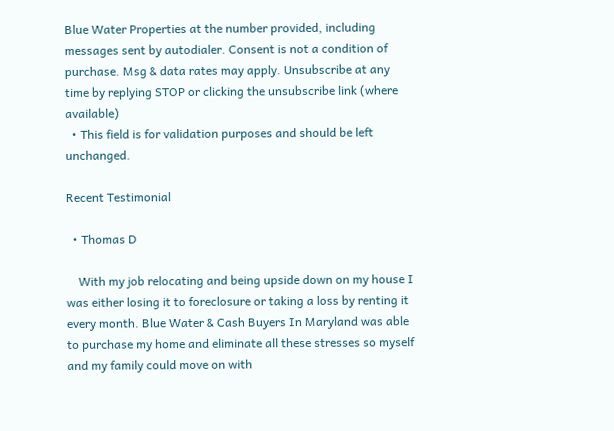Blue Water Properties at the number provided, including messages sent by autodialer. Consent is not a condition of purchase. Msg & data rates may apply. Unsubscribe at any time by replying STOP or clicking the unsubscribe link (where available)
  • This field is for validation purposes and should be left unchanged.

Recent Testimonial

  • Thomas D

    With my job relocating and being upside down on my house I was either losing it to foreclosure or taking a loss by renting it every month. Blue Water & Cash Buyers In Maryland was able to purchase my home and eliminate all these stresses so myself and my family could move on with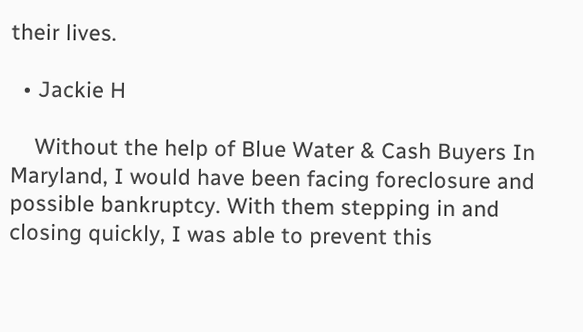their lives.

  • Jackie H

    Without the help of Blue Water & Cash Buyers In Maryland, I would have been facing foreclosure and possible bankruptcy. With them stepping in and closing quickly, I was able to prevent this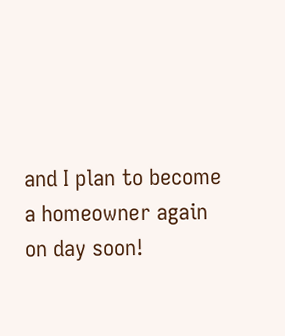and I plan to become a homeowner again on day soon!